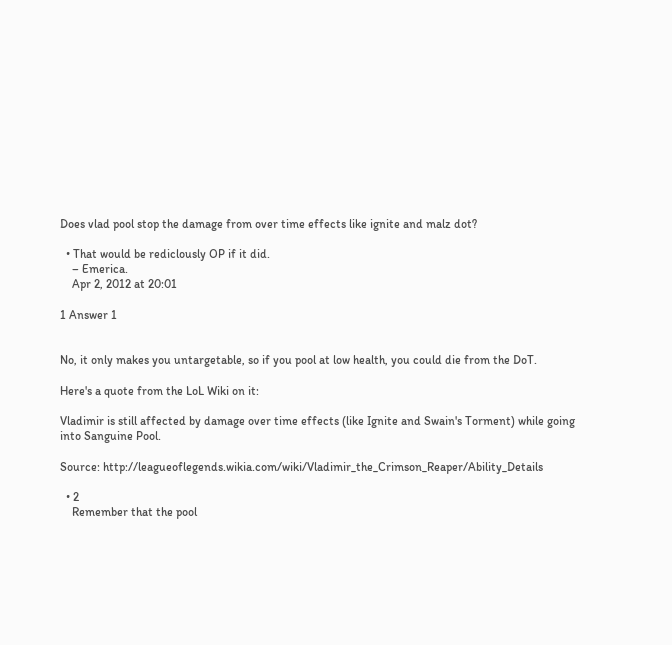Does vlad pool stop the damage from over time effects like ignite and malz dot?

  • That would be rediclously OP if it did.
    – Emerica.
    Apr 2, 2012 at 20:01

1 Answer 1


No, it only makes you untargetable, so if you pool at low health, you could die from the DoT.

Here's a quote from the LoL Wiki on it:

Vladimir is still affected by damage over time effects (like Ignite and Swain's Torment) while going into Sanguine Pool.

Source: http://leagueoflegends.wikia.com/wiki/Vladimir_the_Crimson_Reaper/Ability_Details

  • 2
    Remember that the pool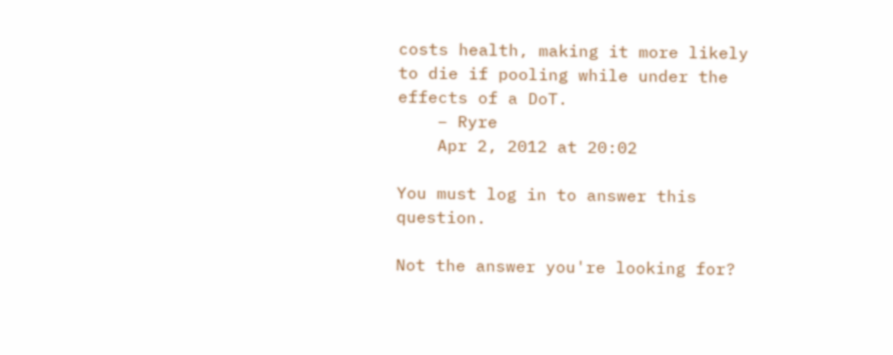costs health, making it more likely to die if pooling while under the effects of a DoT.
    – Ryre
    Apr 2, 2012 at 20:02

You must log in to answer this question.

Not the answer you're looking for?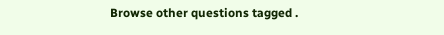Browse other questions tagged .